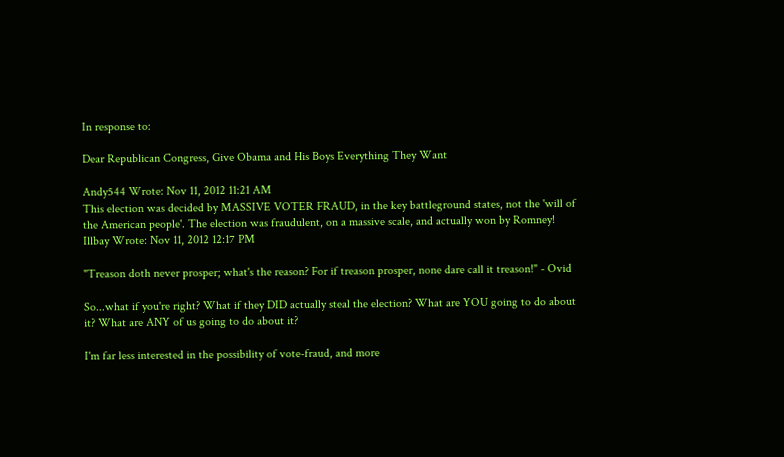In response to:

Dear Republican Congress, Give Obama and His Boys Everything They Want

Andy544 Wrote: Nov 11, 2012 11:21 AM
This election was decided by MASSIVE VOTER FRAUD, in the key battleground states, not the 'will of the American people'. The election was fraudulent, on a massive scale, and actually won by Romney!
Illbay Wrote: Nov 11, 2012 12:17 PM

"Treason doth never prosper; what's the reason? For if treason prosper, none dare call it treason!" - Ovid

So...what if you're right? What if they DID actually steal the election? What are YOU going to do about it? What are ANY of us going to do about it?

I'm far less interested in the possibility of vote-fraud, and more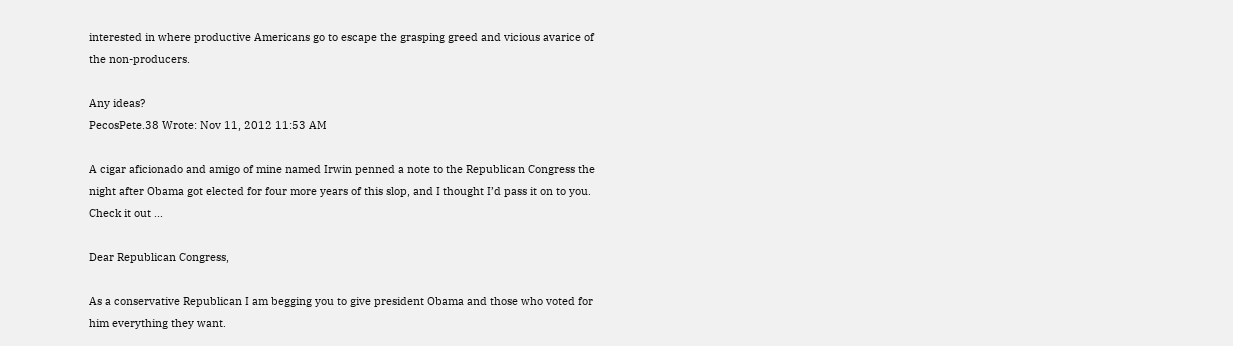interested in where productive Americans go to escape the grasping greed and vicious avarice of the non-producers.

Any ideas?
PecosPete.38 Wrote: Nov 11, 2012 11:53 AM

A cigar aficionado and amigo of mine named Irwin penned a note to the Republican Congress the night after Obama got elected for four more years of this slop, and I thought I’d pass it on to you. Check it out ...

Dear Republican Congress,

As a conservative Republican I am begging you to give president Obama and those who voted for him everything they want.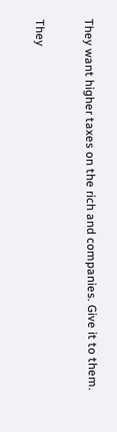They want higher taxes on the rich and companies. Give it to them.

They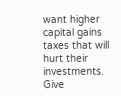want higher capital gains taxes that will hurt their investments. Give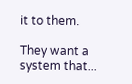it to them.

They want a system that...